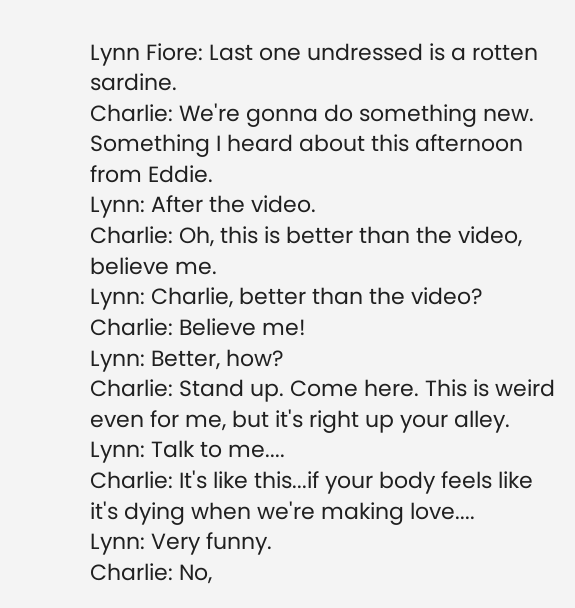Lynn Fiore: Last one undressed is a rotten sardine.
Charlie: We're gonna do something new. Something I heard about this afternoon from Eddie.
Lynn: After the video.
Charlie: Oh, this is better than the video, believe me.
Lynn: Charlie, better than the video?
Charlie: Believe me!
Lynn: Better, how?
Charlie: Stand up. Come here. This is weird even for me, but it's right up your alley.
Lynn: Talk to me....
Charlie: It's like this...if your body feels like it's dying when we're making love....
Lynn: Very funny.
Charlie: No,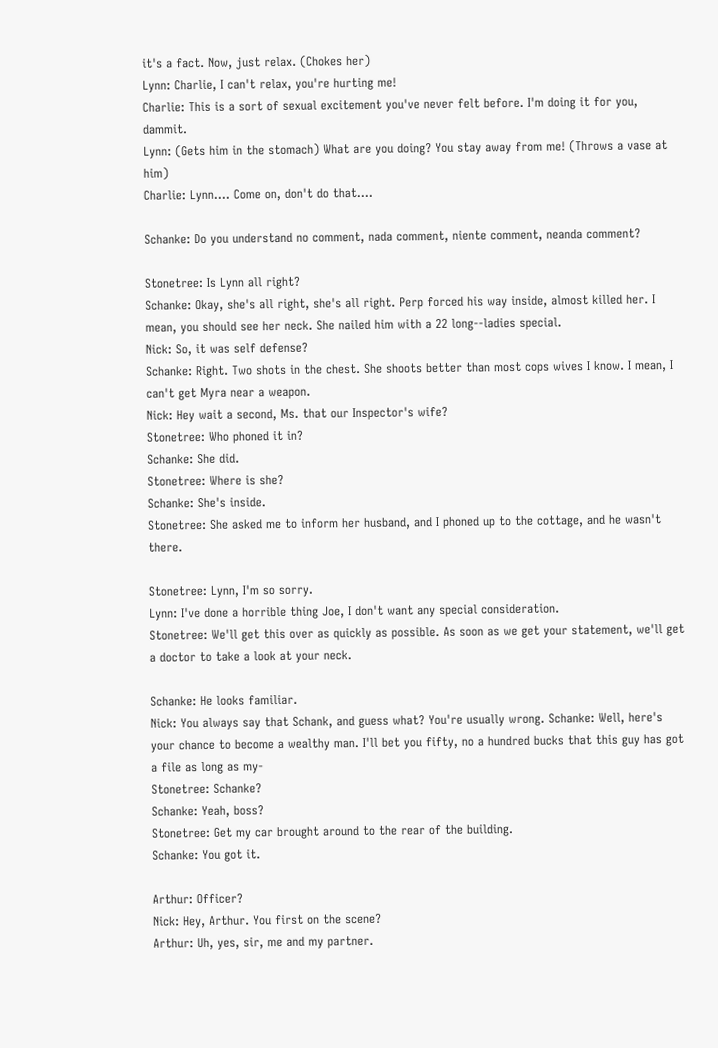it's a fact. Now, just relax. (Chokes her)
Lynn: Charlie, I can't relax, you're hurting me!
Charlie: This is a sort of sexual excitement you've never felt before. I'm doing it for you, dammit.
Lynn: (Gets him in the stomach) What are you doing? You stay away from me! (Throws a vase at him)
Charlie: Lynn.... Come on, don't do that....

Schanke: Do you understand no comment, nada comment, niente comment, neanda comment?

Stonetree: Is Lynn all right?
Schanke: Okay, she's all right, she's all right. Perp forced his way inside, almost killed her. I mean, you should see her neck. She nailed him with a 22 long--ladies special.
Nick: So, it was self defense?
Schanke: Right. Two shots in the chest. She shoots better than most cops wives I know. I mean, I can't get Myra near a weapon.
Nick: Hey wait a second, Ms. that our Inspector's wife?
Stonetree: Who phoned it in?
Schanke: She did.
Stonetree: Where is she?
Schanke: She's inside.
Stonetree: She asked me to inform her husband, and I phoned up to the cottage, and he wasn't there.

Stonetree: Lynn, I'm so sorry.
Lynn: I've done a horrible thing Joe, I don't want any special consideration.
Stonetree: We'll get this over as quickly as possible. As soon as we get your statement, we'll get a doctor to take a look at your neck.

Schanke: He looks familiar.
Nick: You always say that Schank, and guess what? You're usually wrong. Schanke: Well, here's your chance to become a wealthy man. I'll bet you fifty, no a hundred bucks that this guy has got a file as long as my-
Stonetree: Schanke?
Schanke: Yeah, boss?
Stonetree: Get my car brought around to the rear of the building.
Schanke: You got it.

Arthur: Officer?
Nick: Hey, Arthur. You first on the scene?
Arthur: Uh, yes, sir, me and my partner.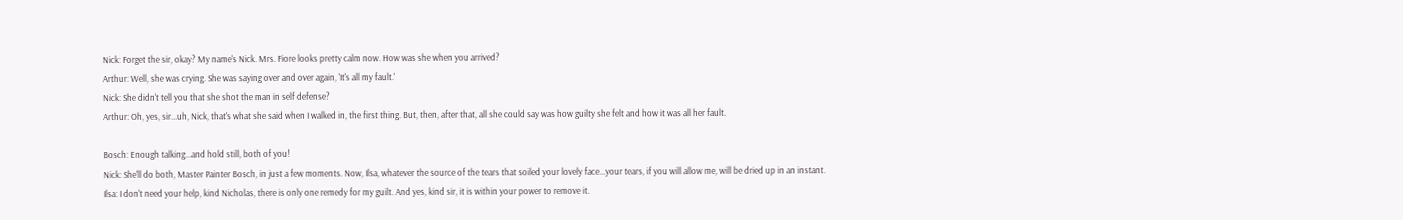Nick: Forget the sir, okay? My name's Nick. Mrs. Fiore looks pretty calm now. How was she when you arrived?
Arthur: Well, she was crying. She was saying over and over again, 'It's all my fault.'
Nick: She didn't tell you that she shot the man in self defense?
Arthur: Oh, yes, sir...uh, Nick, that's what she said when I walked in, the first thing. But, then, after that, all she could say was how guilty she felt and how it was all her fault.

Bosch: Enough talking...and hold still, both of you!
Nick: She'll do both, Master Painter Bosch, in just a few moments. Now, Ilsa, whatever the source of the tears that soiled your lovely face...your tears, if you will allow me, will be dried up in an instant.
Ilsa: I don't need your help, kind Nicholas, there is only one remedy for my guilt. And yes, kind sir, it is within your power to remove it.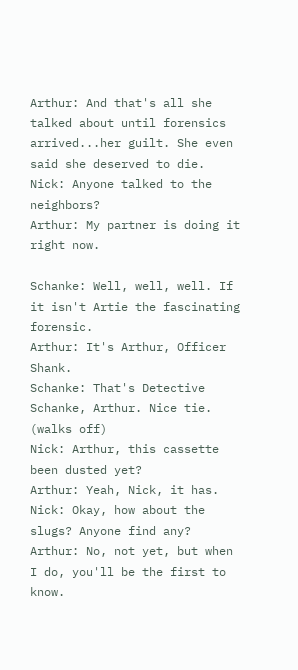Arthur: And that's all she talked about until forensics arrived...her guilt. She even said she deserved to die.
Nick: Anyone talked to the neighbors?
Arthur: My partner is doing it right now.

Schanke: Well, well, well. If it isn't Artie the fascinating forensic.
Arthur: It's Arthur, Officer Shank.
Schanke: That's Detective Schanke, Arthur. Nice tie. (walks off)
Nick: Arthur, this cassette been dusted yet?
Arthur: Yeah, Nick, it has.
Nick: Okay, how about the slugs? Anyone find any?
Arthur: No, not yet, but when I do, you'll be the first to know.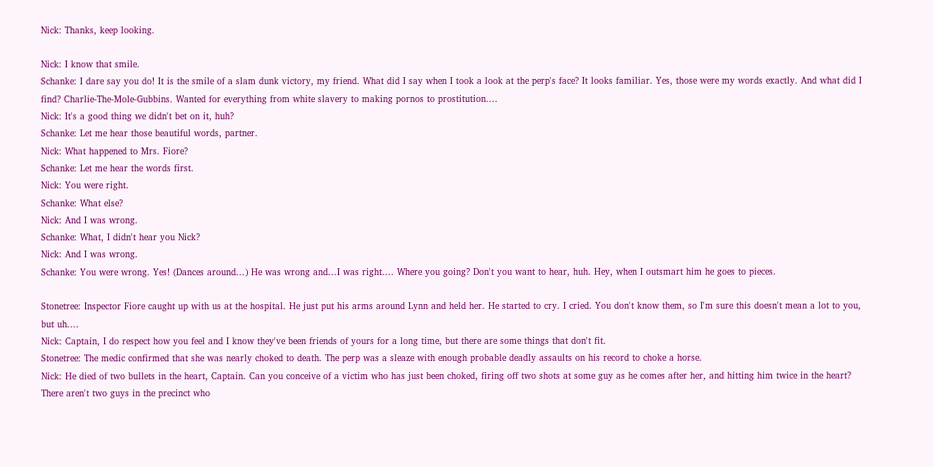Nick: Thanks, keep looking.

Nick: I know that smile.
Schanke: I dare say you do! It is the smile of a slam dunk victory, my friend. What did I say when I took a look at the perp's face? It looks familiar. Yes, those were my words exactly. And what did I find? Charlie-The-Mole-Gubbins. Wanted for everything from white slavery to making pornos to prostitution....
Nick: It's a good thing we didn't bet on it, huh?
Schanke: Let me hear those beautiful words, partner.
Nick: What happened to Mrs. Fiore?
Schanke: Let me hear the words first.
Nick: You were right.
Schanke: What else?
Nick: And I was wrong.
Schanke: What, I didn't hear you Nick?
Nick: And I was wrong.
Schanke: You were wrong. Yes! (Dances around...) He was wrong and...I was right.... Where you going? Don't you want to hear, huh. Hey, when I outsmart him he goes to pieces.

Stonetree: Inspector Fiore caught up with us at the hospital. He just put his arms around Lynn and held her. He started to cry. I cried. You don't know them, so I'm sure this doesn't mean a lot to you, but uh....
Nick: Captain, I do respect how you feel and I know they've been friends of yours for a long time, but there are some things that don't fit.
Stonetree: The medic confirmed that she was nearly choked to death. The perp was a sleaze with enough probable deadly assaults on his record to choke a horse.
Nick: He died of two bullets in the heart, Captain. Can you conceive of a victim who has just been choked, firing off two shots at some guy as he comes after her, and hitting him twice in the heart? There aren't two guys in the precinct who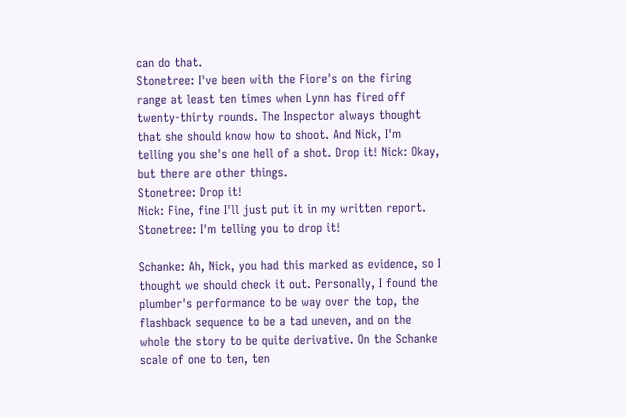can do that.
Stonetree: I've been with the Fiore's on the firing range at least ten times when Lynn has fired off twenty-thirty rounds. The Inspector always thought that she should know how to shoot. And Nick, I'm telling you she's one hell of a shot. Drop it! Nick: Okay, but there are other things.
Stonetree: Drop it!
Nick: Fine, fine I'll just put it in my written report.
Stonetree: I'm telling you to drop it!

Schanke: Ah, Nick, you had this marked as evidence, so I thought we should check it out. Personally, I found the plumber's performance to be way over the top, the flashback sequence to be a tad uneven, and on the whole the story to be quite derivative. On the Schanke scale of one to ten, ten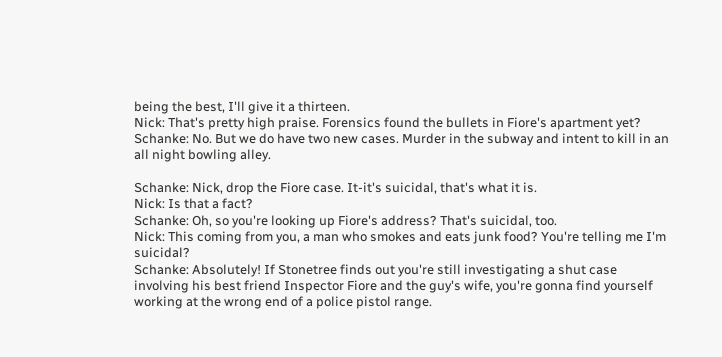being the best, I'll give it a thirteen.
Nick: That's pretty high praise. Forensics found the bullets in Fiore's apartment yet?
Schanke: No. But we do have two new cases. Murder in the subway and intent to kill in an all night bowling alley.

Schanke: Nick, drop the Fiore case. It-it's suicidal, that's what it is.
Nick: Is that a fact?
Schanke: Oh, so you're looking up Fiore's address? That's suicidal, too.
Nick: This coming from you, a man who smokes and eats junk food? You're telling me I'm suicidal?
Schanke: Absolutely! If Stonetree finds out you're still investigating a shut case involving his best friend Inspector Fiore and the guy's wife, you're gonna find yourself working at the wrong end of a police pistol range.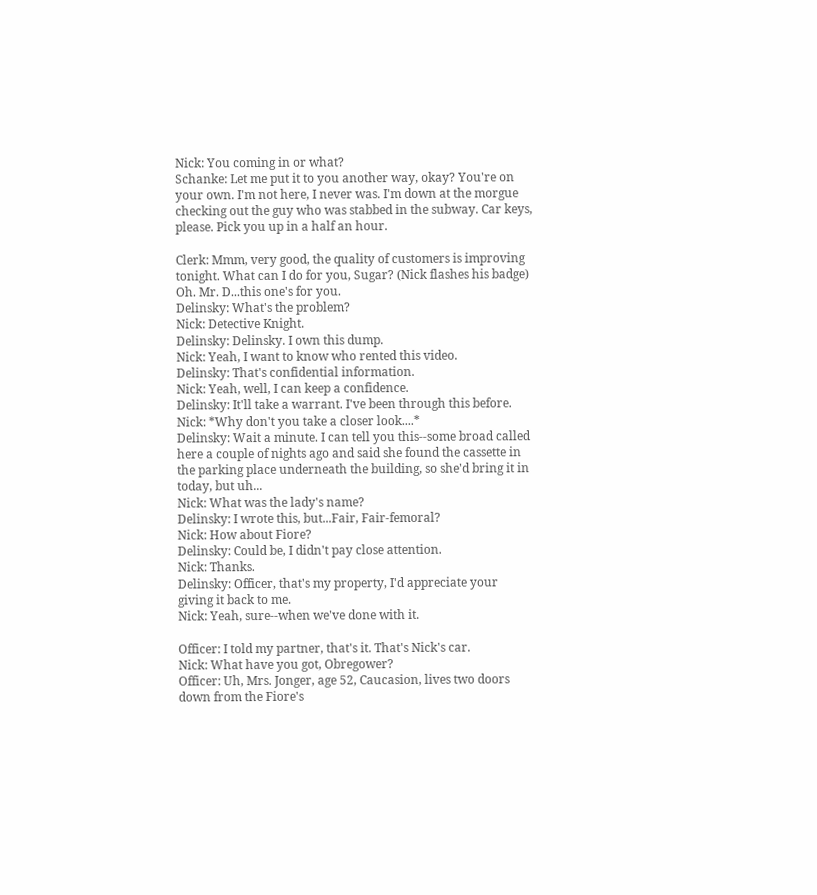Nick: You coming in or what?
Schanke: Let me put it to you another way, okay? You're on your own. I'm not here, I never was. I'm down at the morgue checking out the guy who was stabbed in the subway. Car keys, please. Pick you up in a half an hour.

Clerk: Mmm, very good, the quality of customers is improving tonight. What can I do for you, Sugar? (Nick flashes his badge) Oh. Mr. D...this one's for you.
Delinsky: What's the problem?
Nick: Detective Knight.
Delinsky: Delinsky. I own this dump.
Nick: Yeah, I want to know who rented this video.
Delinsky: That's confidential information.
Nick: Yeah, well, I can keep a confidence.
Delinsky: It'll take a warrant. I've been through this before.
Nick: *Why don't you take a closer look....*
Delinsky: Wait a minute. I can tell you this--some broad called here a couple of nights ago and said she found the cassette in the parking place underneath the building, so she'd bring it in today, but uh...
Nick: What was the lady's name?
Delinsky: I wrote this, but...Fair, Fair-femoral?
Nick: How about Fiore?
Delinsky: Could be, I didn't pay close attention.
Nick: Thanks.
Delinsky: Officer, that's my property, I'd appreciate your giving it back to me.
Nick: Yeah, sure--when we've done with it.

Officer: I told my partner, that's it. That's Nick's car.
Nick: What have you got, Obregower?
Officer: Uh, Mrs. Jonger, age 52, Caucasion, lives two doors down from the Fiore's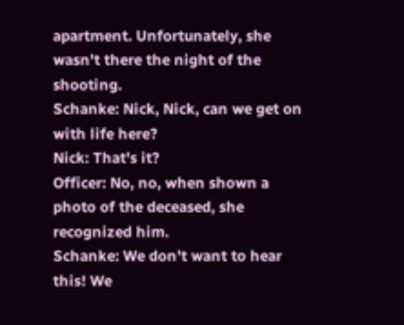apartment. Unfortunately, she wasn't there the night of the shooting.
Schanke: Nick, Nick, can we get on with life here?
Nick: That's it?
Officer: No, no, when shown a photo of the deceased, she recognized him.
Schanke: We don't want to hear this! We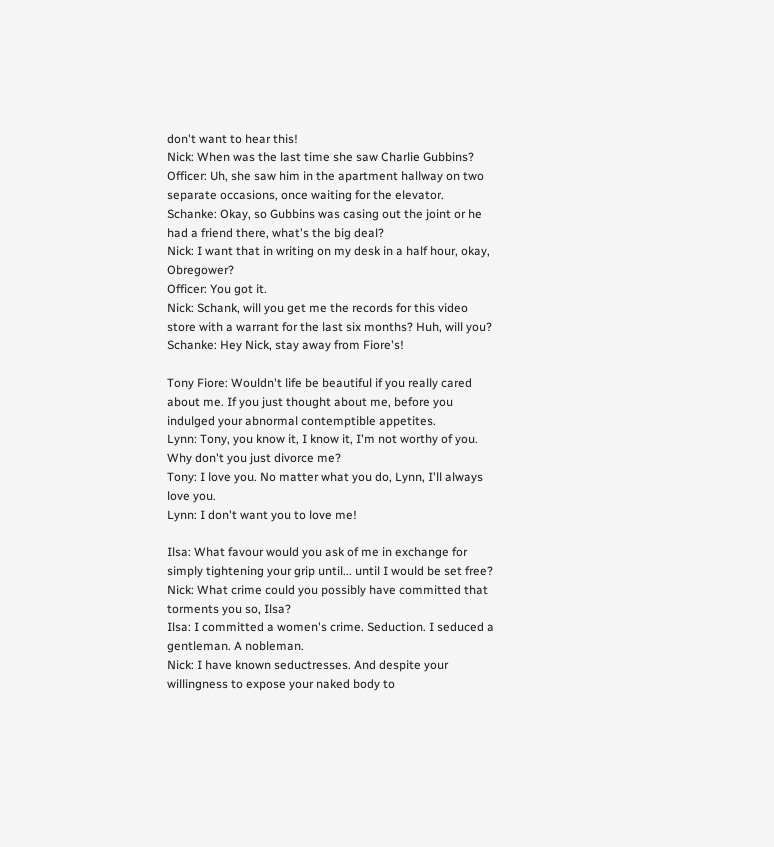don't want to hear this!
Nick: When was the last time she saw Charlie Gubbins?
Officer: Uh, she saw him in the apartment hallway on two separate occasions, once waiting for the elevator.
Schanke: Okay, so Gubbins was casing out the joint or he had a friend there, what's the big deal?
Nick: I want that in writing on my desk in a half hour, okay, Obregower?
Officer: You got it.
Nick: Schank, will you get me the records for this video store with a warrant for the last six months? Huh, will you?
Schanke: Hey Nick, stay away from Fiore's!

Tony Fiore: Wouldn't life be beautiful if you really cared about me. If you just thought about me, before you indulged your abnormal contemptible appetites.
Lynn: Tony, you know it, I know it, I'm not worthy of you. Why don't you just divorce me?
Tony: I love you. No matter what you do, Lynn, I'll always love you.
Lynn: I don't want you to love me!

Ilsa: What favour would you ask of me in exchange for simply tightening your grip until... until I would be set free?
Nick: What crime could you possibly have committed that torments you so, Ilsa?
Ilsa: I committed a women's crime. Seduction. I seduced a gentleman. A nobleman.
Nick: I have known seductresses. And despite your willingness to expose your naked body to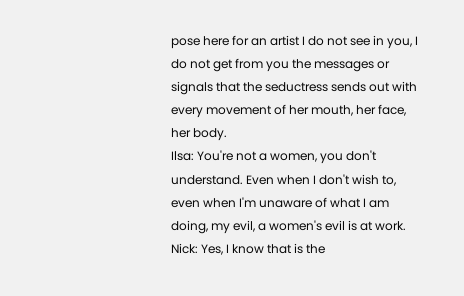pose here for an artist I do not see in you, I do not get from you the messages or signals that the seductress sends out with every movement of her mouth, her face, her body.
Ilsa: You're not a women, you don't understand. Even when I don't wish to, even when I'm unaware of what I am doing, my evil, a women's evil is at work.
Nick: Yes, I know that is the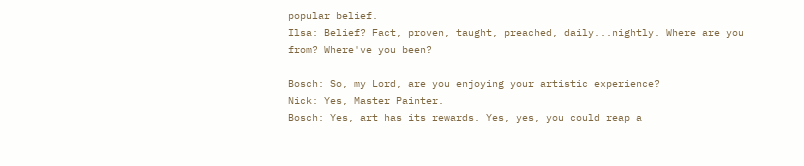popular belief.
Ilsa: Belief? Fact, proven, taught, preached, daily...nightly. Where are you from? Where've you been?

Bosch: So, my Lord, are you enjoying your artistic experience?
Nick: Yes, Master Painter.
Bosch: Yes, art has its rewards. Yes, yes, you could reap a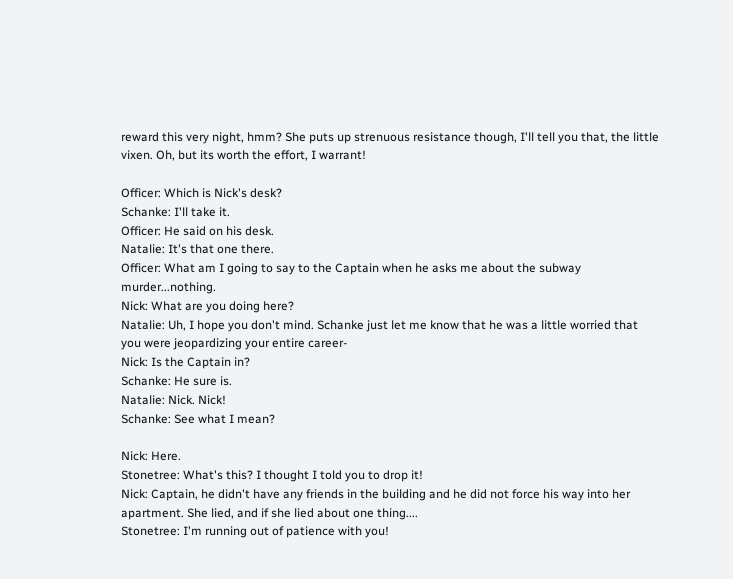reward this very night, hmm? She puts up strenuous resistance though, I'll tell you that, the little vixen. Oh, but its worth the effort, I warrant!

Officer: Which is Nick's desk?
Schanke: I'll take it.
Officer: He said on his desk.
Natalie: It's that one there.
Officer: What am I going to say to the Captain when he asks me about the subway murder...nothing.
Nick: What are you doing here?
Natalie: Uh, I hope you don't mind. Schanke just let me know that he was a little worried that you were jeopardizing your entire career-
Nick: Is the Captain in?
Schanke: He sure is.
Natalie: Nick. Nick!
Schanke: See what I mean?

Nick: Here.
Stonetree: What's this? I thought I told you to drop it!
Nick: Captain, he didn't have any friends in the building and he did not force his way into her apartment. She lied, and if she lied about one thing....
Stonetree: I'm running out of patience with you!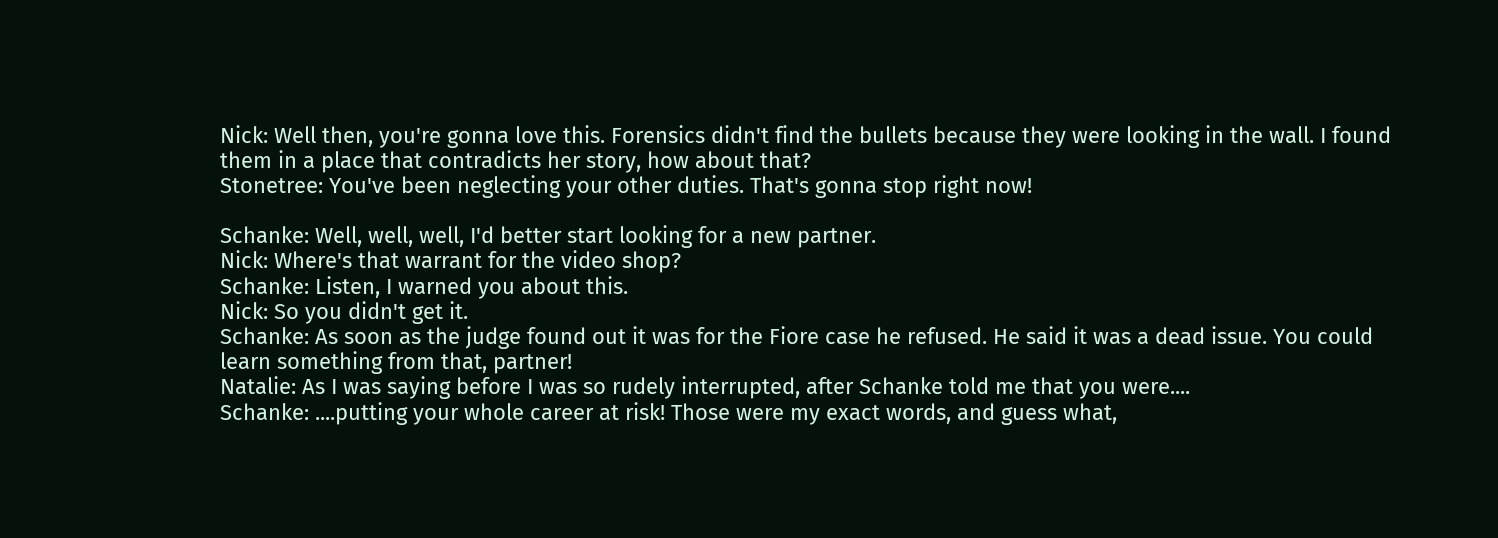Nick: Well then, you're gonna love this. Forensics didn't find the bullets because they were looking in the wall. I found them in a place that contradicts her story, how about that?
Stonetree: You've been neglecting your other duties. That's gonna stop right now!

Schanke: Well, well, well, I'd better start looking for a new partner.
Nick: Where's that warrant for the video shop?
Schanke: Listen, I warned you about this.
Nick: So you didn't get it.
Schanke: As soon as the judge found out it was for the Fiore case he refused. He said it was a dead issue. You could learn something from that, partner!
Natalie: As I was saying before I was so rudely interrupted, after Schanke told me that you were....
Schanke: ....putting your whole career at risk! Those were my exact words, and guess what,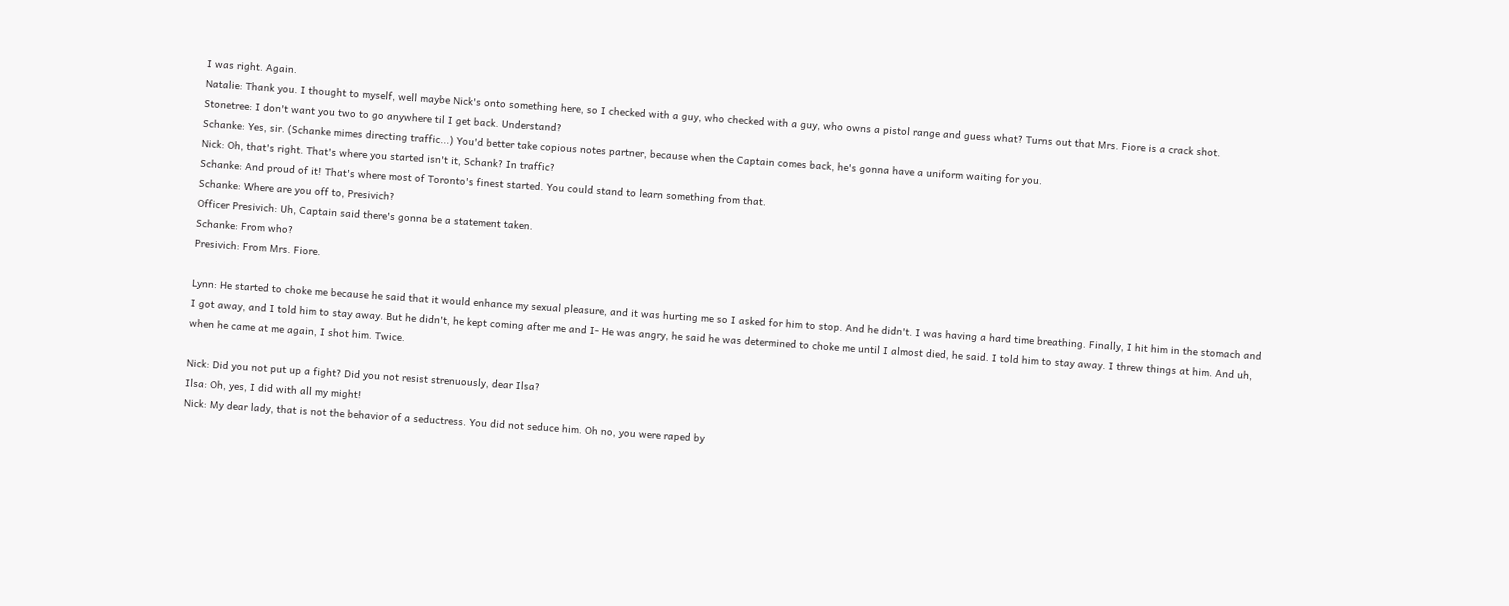I was right. Again.
Natalie: Thank you. I thought to myself, well maybe Nick's onto something here, so I checked with a guy, who checked with a guy, who owns a pistol range and guess what? Turns out that Mrs. Fiore is a crack shot.
Stonetree: I don't want you two to go anywhere til I get back. Understand?
Schanke: Yes, sir. (Schanke mimes directing traffic...) You'd better take copious notes partner, because when the Captain comes back, he's gonna have a uniform waiting for you.
Nick: Oh, that's right. That's where you started isn't it, Schank? In traffic?
Schanke: And proud of it! That's where most of Toronto's finest started. You could stand to learn something from that.
Schanke: Where are you off to, Presivich?
Officer Presivich: Uh, Captain said there's gonna be a statement taken.
Schanke: From who?
Presivich: From Mrs. Fiore.

Lynn: He started to choke me because he said that it would enhance my sexual pleasure, and it was hurting me so I asked for him to stop. And he didn't. I was having a hard time breathing. Finally, I hit him in the stomach and I got away, and I told him to stay away. But he didn't, he kept coming after me and I- He was angry, he said he was determined to choke me until I almost died, he said. I told him to stay away. I threw things at him. And uh, when he came at me again, I shot him. Twice.

Nick: Did you not put up a fight? Did you not resist strenuously, dear Ilsa?
Ilsa: Oh, yes, I did with all my might!
Nick: My dear lady, that is not the behavior of a seductress. You did not seduce him. Oh no, you were raped by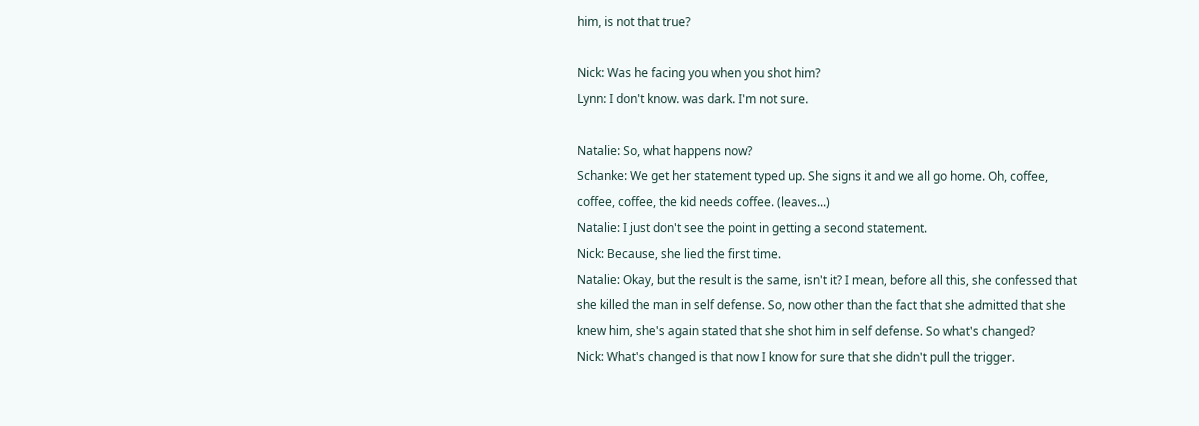him, is not that true?

Nick: Was he facing you when you shot him?
Lynn: I don't know. was dark. I'm not sure.

Natalie: So, what happens now?
Schanke: We get her statement typed up. She signs it and we all go home. Oh, coffee, coffee, coffee, the kid needs coffee. (leaves...)
Natalie: I just don't see the point in getting a second statement.
Nick: Because, she lied the first time.
Natalie: Okay, but the result is the same, isn't it? I mean, before all this, she confessed that she killed the man in self defense. So, now other than the fact that she admitted that she knew him, she's again stated that she shot him in self defense. So what's changed?
Nick: What's changed is that now I know for sure that she didn't pull the trigger.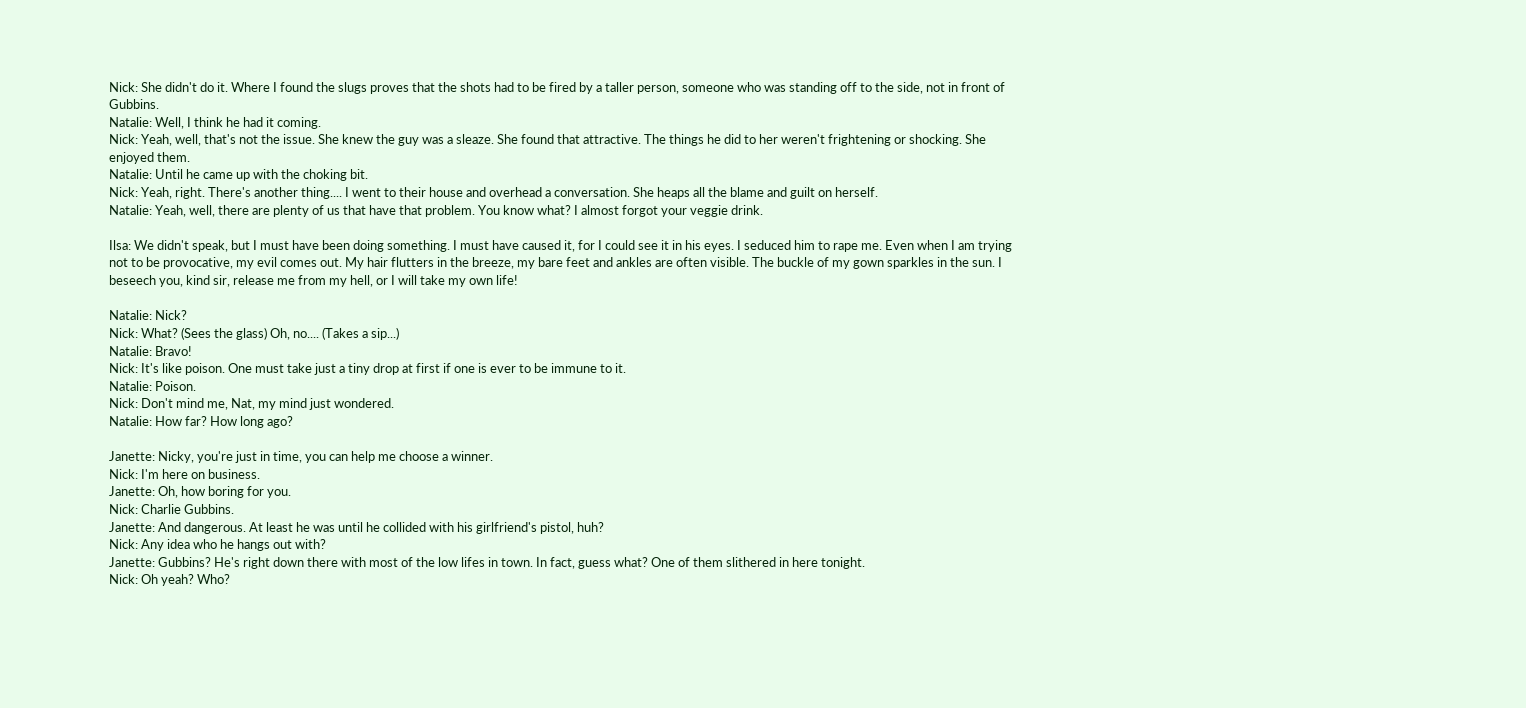Nick: She didn't do it. Where I found the slugs proves that the shots had to be fired by a taller person, someone who was standing off to the side, not in front of Gubbins.
Natalie: Well, I think he had it coming.
Nick: Yeah, well, that's not the issue. She knew the guy was a sleaze. She found that attractive. The things he did to her weren't frightening or shocking. She enjoyed them.
Natalie: Until he came up with the choking bit.
Nick: Yeah, right. There's another thing.... I went to their house and overhead a conversation. She heaps all the blame and guilt on herself.
Natalie: Yeah, well, there are plenty of us that have that problem. You know what? I almost forgot your veggie drink.

Ilsa: We didn't speak, but I must have been doing something. I must have caused it, for I could see it in his eyes. I seduced him to rape me. Even when I am trying not to be provocative, my evil comes out. My hair flutters in the breeze, my bare feet and ankles are often visible. The buckle of my gown sparkles in the sun. I beseech you, kind sir, release me from my hell, or I will take my own life!

Natalie: Nick?
Nick: What? (Sees the glass) Oh, no.... (Takes a sip...)
Natalie: Bravo!
Nick: It's like poison. One must take just a tiny drop at first if one is ever to be immune to it.
Natalie: Poison.
Nick: Don't mind me, Nat, my mind just wondered.
Natalie: How far? How long ago?

Janette: Nicky, you're just in time, you can help me choose a winner.
Nick: I'm here on business.
Janette: Oh, how boring for you.
Nick: Charlie Gubbins.
Janette: And dangerous. At least he was until he collided with his girlfriend's pistol, huh?
Nick: Any idea who he hangs out with?
Janette: Gubbins? He's right down there with most of the low lifes in town. In fact, guess what? One of them slithered in here tonight.
Nick: Oh yeah? Who?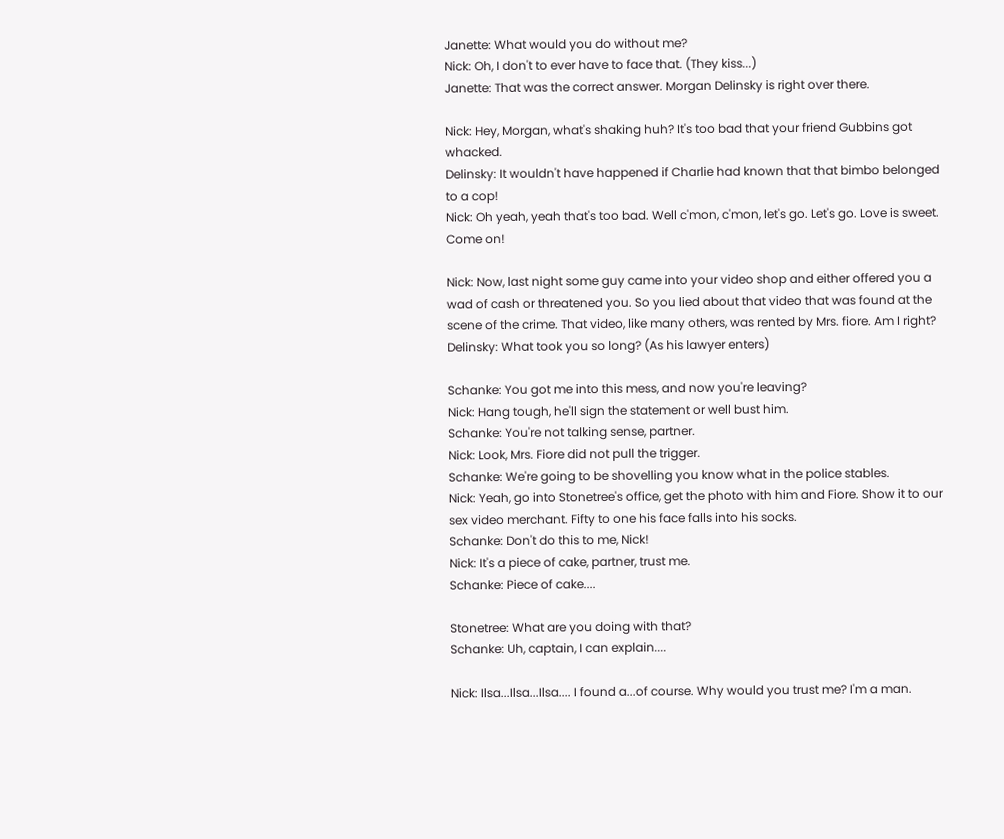Janette: What would you do without me?
Nick: Oh, I don't to ever have to face that. (They kiss...)
Janette: That was the correct answer. Morgan Delinsky is right over there.

Nick: Hey, Morgan, what's shaking huh? It's too bad that your friend Gubbins got whacked.
Delinsky: It wouldn't have happened if Charlie had known that that bimbo belonged to a cop!
Nick: Oh yeah, yeah that's too bad. Well c'mon, c'mon, let's go. Let's go. Love is sweet. Come on!

Nick: Now, last night some guy came into your video shop and either offered you a wad of cash or threatened you. So you lied about that video that was found at the scene of the crime. That video, like many others, was rented by Mrs. fiore. Am I right?
Delinsky: What took you so long? (As his lawyer enters)

Schanke: You got me into this mess, and now you're leaving?
Nick: Hang tough, he'll sign the statement or well bust him.
Schanke: You're not talking sense, partner.
Nick: Look, Mrs. Fiore did not pull the trigger.
Schanke: We're going to be shovelling you know what in the police stables.
Nick: Yeah, go into Stonetree's office, get the photo with him and Fiore. Show it to our sex video merchant. Fifty to one his face falls into his socks.
Schanke: Don't do this to me, Nick!
Nick: It's a piece of cake, partner, trust me.
Schanke: Piece of cake....

Stonetree: What are you doing with that?
Schanke: Uh, captain, I can explain....

Nick: Ilsa...Ilsa...Ilsa.... I found a...of course. Why would you trust me? I'm a man.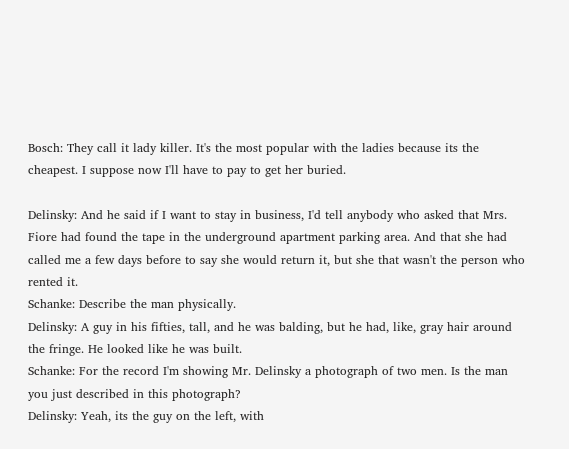Bosch: They call it lady killer. It's the most popular with the ladies because its the cheapest. I suppose now I'll have to pay to get her buried.

Delinsky: And he said if I want to stay in business, I'd tell anybody who asked that Mrs. Fiore had found the tape in the underground apartment parking area. And that she had called me a few days before to say she would return it, but she that wasn't the person who rented it.
Schanke: Describe the man physically.
Delinsky: A guy in his fifties, tall, and he was balding, but he had, like, gray hair around the fringe. He looked like he was built.
Schanke: For the record I'm showing Mr. Delinsky a photograph of two men. Is the man you just described in this photograph?
Delinsky: Yeah, its the guy on the left, with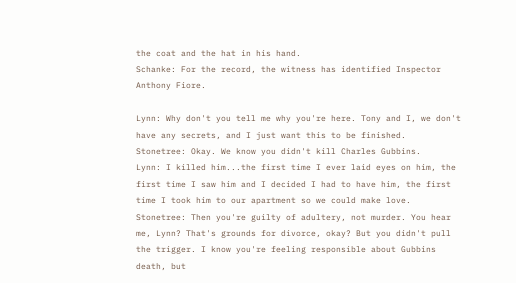the coat and the hat in his hand.
Schanke: For the record, the witness has identified Inspector Anthony Fiore.

Lynn: Why don't you tell me why you're here. Tony and I, we don't have any secrets, and I just want this to be finished.
Stonetree: Okay. We know you didn't kill Charles Gubbins.
Lynn: I killed him...the first time I ever laid eyes on him, the first time I saw him and I decided I had to have him, the first time I took him to our apartment so we could make love.
Stonetree: Then you're guilty of adultery, not murder. You hear me, Lynn? That's grounds for divorce, okay? But you didn't pull the trigger. I know you're feeling responsible about Gubbins death, but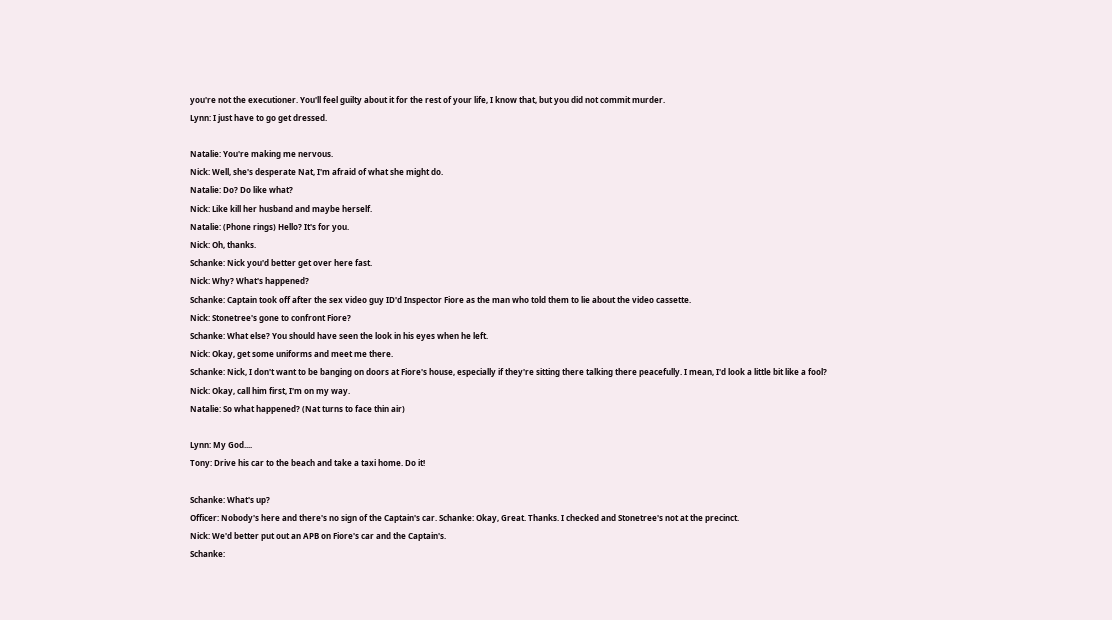you're not the executioner. You'll feel guilty about it for the rest of your life, I know that, but you did not commit murder.
Lynn: I just have to go get dressed.

Natalie: You're making me nervous.
Nick: Well, she's desperate Nat, I'm afraid of what she might do.
Natalie: Do? Do like what?
Nick: Like kill her husband and maybe herself.
Natalie: (Phone rings) Hello? It's for you.
Nick: Oh, thanks.
Schanke: Nick you'd better get over here fast.
Nick: Why? What's happened?
Schanke: Captain took off after the sex video guy ID'd Inspector Fiore as the man who told them to lie about the video cassette.
Nick: Stonetree's gone to confront Fiore?
Schanke: What else? You should have seen the look in his eyes when he left.
Nick: Okay, get some uniforms and meet me there.
Schanke: Nick, I don't want to be banging on doors at Fiore's house, especially if they're sitting there talking there peacefully. I mean, I'd look a little bit like a fool?
Nick: Okay, call him first, I'm on my way.
Natalie: So what happened? (Nat turns to face thin air)

Lynn: My God....
Tony: Drive his car to the beach and take a taxi home. Do it!

Schanke: What's up?
Officer: Nobody's here and there's no sign of the Captain's car. Schanke: Okay, Great. Thanks. I checked and Stonetree's not at the precinct.
Nick: We'd better put out an APB on Fiore's car and the Captain's.
Schanke: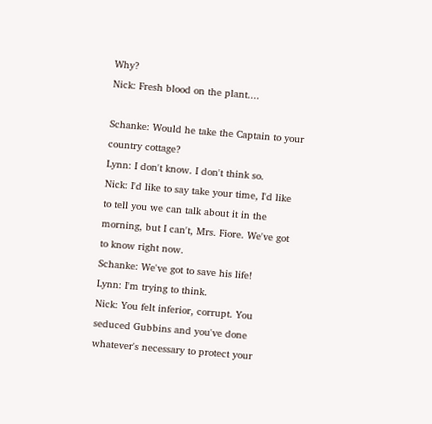Why?
Nick: Fresh blood on the plant....

Schanke: Would he take the Captain to your country cottage?
Lynn: I don't know. I don't think so.
Nick: I'd like to say take your time, I'd like to tell you we can talk about it in the morning, but I can't, Mrs. Fiore. We've got to know right now.
Schanke: We've got to save his life!
Lynn: I'm trying to think.
Nick: You felt inferior, corrupt. You seduced Gubbins and you've done whatever's necessary to protect your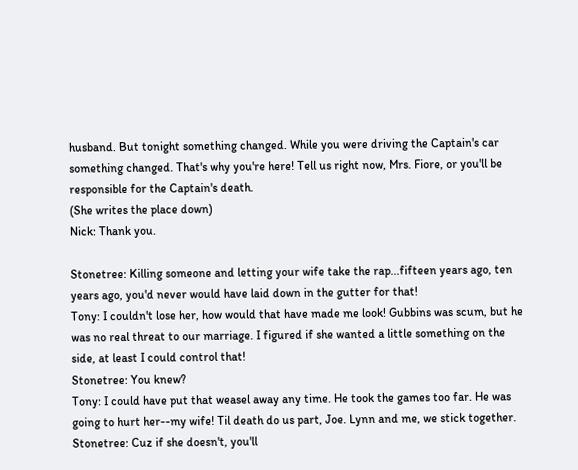husband. But tonight something changed. While you were driving the Captain's car something changed. That's why you're here! Tell us right now, Mrs. Fiore, or you'll be responsible for the Captain's death.
(She writes the place down)
Nick: Thank you.

Stonetree: Killing someone and letting your wife take the rap...fifteen years ago, ten years ago, you'd never would have laid down in the gutter for that!
Tony: I couldn't lose her, how would that have made me look! Gubbins was scum, but he was no real threat to our marriage. I figured if she wanted a little something on the side, at least I could control that!
Stonetree: You knew?
Tony: I could have put that weasel away any time. He took the games too far. He was going to hurt her--my wife! Til death do us part, Joe. Lynn and me, we stick together.
Stonetree: Cuz if she doesn't, you'll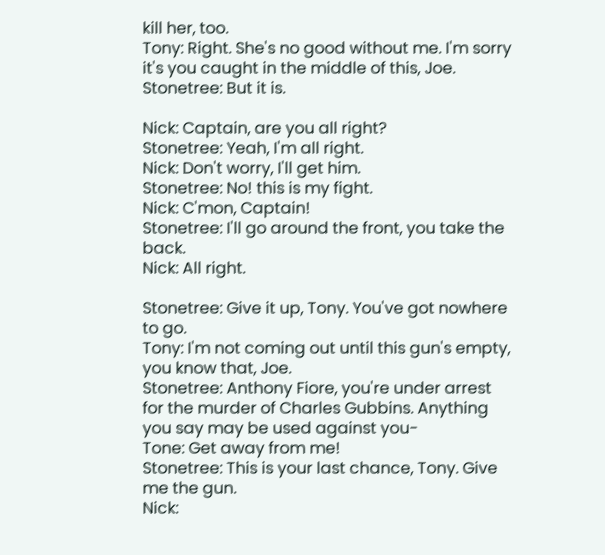kill her, too.
Tony: Right. She's no good without me. I'm sorry it's you caught in the middle of this, Joe.
Stonetree: But it is.

Nick: Captain, are you all right?
Stonetree: Yeah, I'm all right.
Nick: Don't worry, I'll get him.
Stonetree: No! this is my fight.
Nick: C'mon, Captain!
Stonetree: I'll go around the front, you take the back.
Nick: All right.

Stonetree: Give it up, Tony. You've got nowhere to go.
Tony: I'm not coming out until this gun's empty, you know that, Joe.
Stonetree: Anthony Fiore, you're under arrest for the murder of Charles Gubbins. Anything you say may be used against you-
Tone: Get away from me!
Stonetree: This is your last chance, Tony. Give me the gun.
Nick: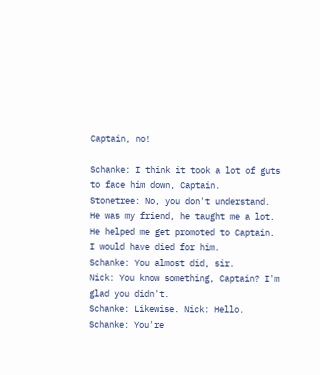Captain, no!

Schanke: I think it took a lot of guts to face him down, Captain.
Stonetree: No, you don't understand. He was my friend, he taught me a lot. He helped me get promoted to Captain. I would have died for him.
Schanke: You almost did, sir.
Nick: You know something, Captain? I'm glad you didn't.
Schanke: Likewise. Nick: Hello.
Schanke: You're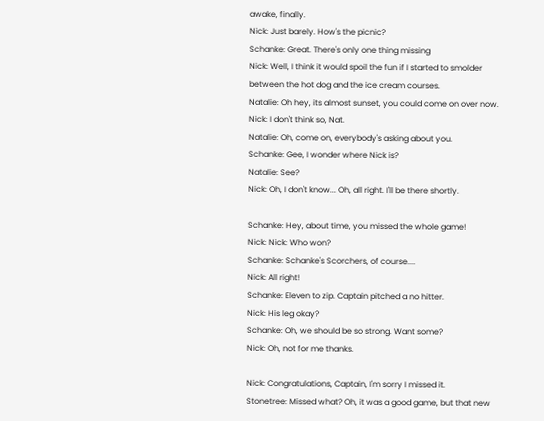awake, finally.
Nick: Just barely. How's the picnic?
Schanke: Great. There's only one thing missing
Nick: Well, I think it would spoil the fun if I started to smolder between the hot dog and the ice cream courses.
Natalie: Oh hey, its almost sunset, you could come on over now.
Nick: I don't think so, Nat.
Natalie: Oh, come on, everybody's asking about you.
Schanke: Gee, I wonder where Nick is?
Natalie: See?
Nick: Oh, I don't know... Oh, all right. I'll be there shortly.

Schanke: Hey, about time, you missed the whole game!
Nick: Nick: Who won?
Schanke: Schanke's Scorchers, of course....
Nick: All right!
Schanke: Eleven to zip. Captain pitched a no hitter.
Nick: His leg okay?
Schanke: Oh, we should be so strong. Want some?
Nick: Oh, not for me thanks.

Nick: Congratulations, Captain, I'm sorry I missed it.
Stonetree: Missed what? Oh, it was a good game, but that new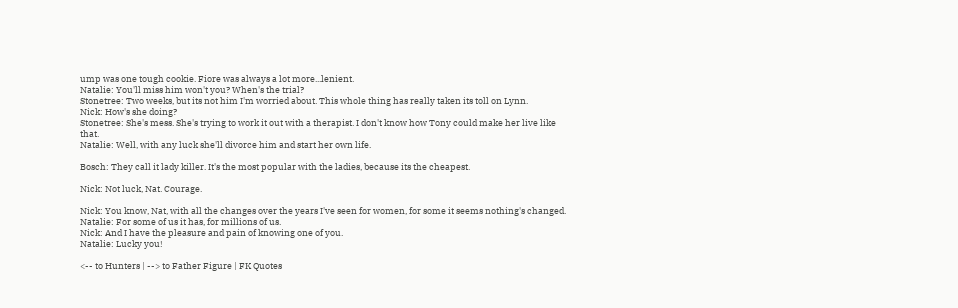ump was one tough cookie. Fiore was always a lot more...lenient.
Natalie: You'll miss him won't you? When's the trial?
Stonetree: Two weeks, but its not him I'm worried about. This whole thing has really taken its toll on Lynn.
Nick: How's she doing?
Stonetree: She's mess. She's trying to work it out with a therapist. I don't know how Tony could make her live like that.
Natalie: Well, with any luck she'll divorce him and start her own life.

Bosch: They call it lady killer. It's the most popular with the ladies, because its the cheapest.

Nick: Not luck, Nat. Courage.

Nick: You know, Nat, with all the changes over the years I've seen for women, for some it seems nothing's changed.
Natalie: For some of us it has, for millions of us.
Nick: And I have the pleasure and pain of knowing one of you.
Natalie: Lucky you!

<-- to Hunters | --> to Father Figure | FK Quotes